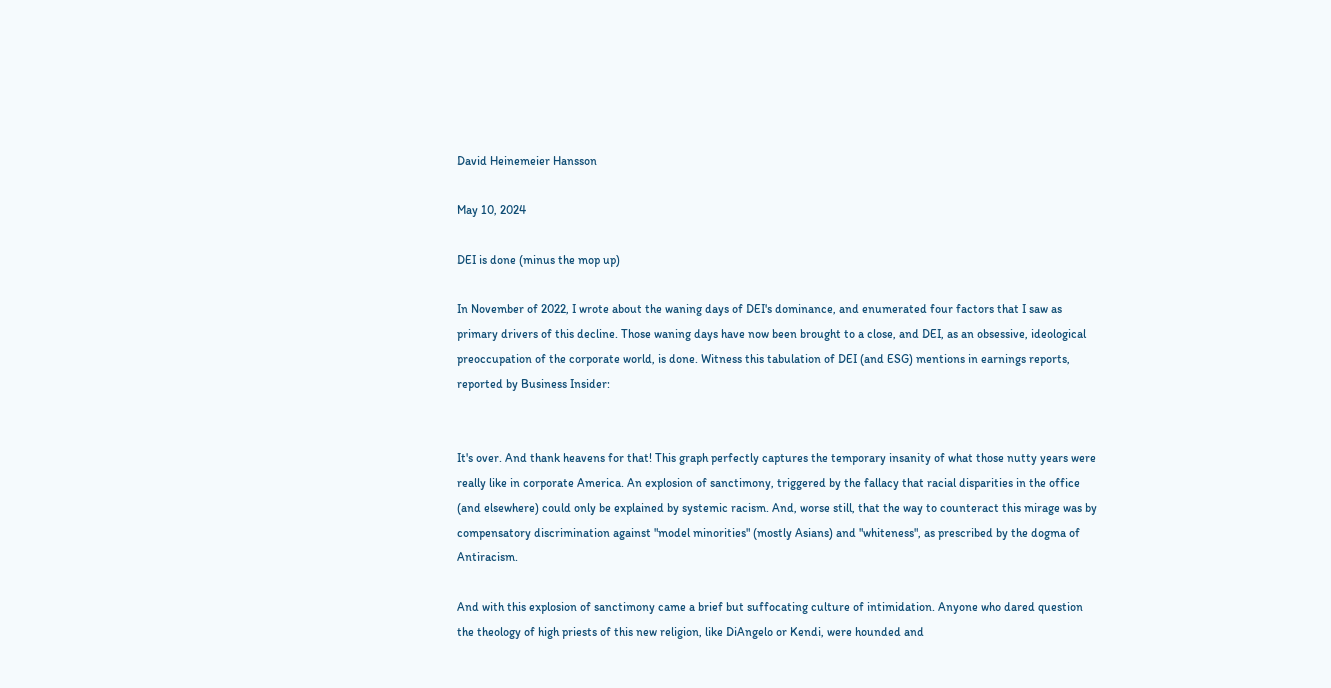David Heinemeier Hansson

May 10, 2024

DEI is done (minus the mop up)

In November of 2022, I wrote about the waning days of DEI's dominance, and enumerated four factors that I saw as primary drivers of this decline. Those waning days have now been brought to a close, and DEI, as an obsessive, ideological preoccupation of the corporate world, is done. Witness this tabulation of DEI (and ESG) mentions in earnings reports, reported by Business Insider:


It's over. And thank heavens for that! This graph perfectly captures the temporary insanity of what those nutty years were really like in corporate America. An explosion of sanctimony, triggered by the fallacy that racial disparities in the office (and elsewhere) could only be explained by systemic racism. And, worse still, that the way to counteract this mirage was by compensatory discrimination against "model minorities" (mostly Asians) and "whiteness", as prescribed by the dogma of Antiracism.

And with this explosion of sanctimony came a brief but suffocating culture of intimidation. Anyone who dared question the theology of high priests of this new religion, like DiAngelo or Kendi, were hounded and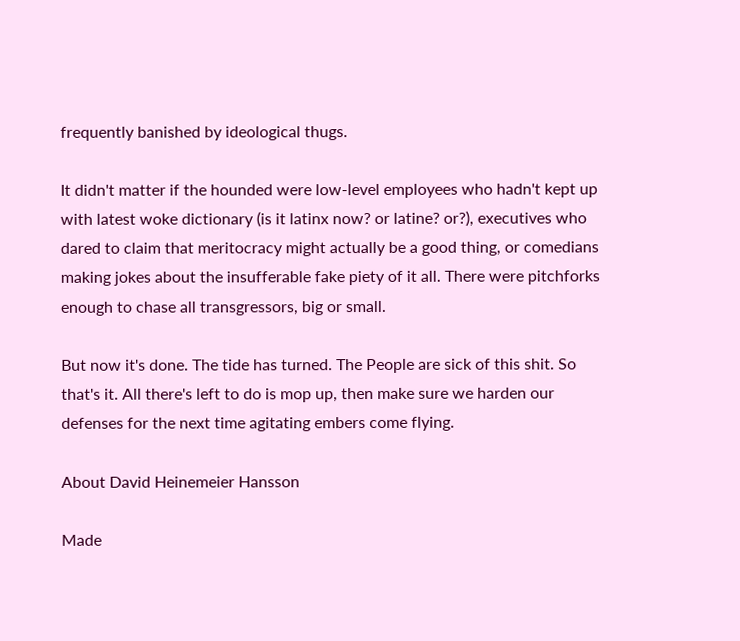frequently banished by ideological thugs.

It didn't matter if the hounded were low-level employees who hadn't kept up with latest woke dictionary (is it latinx now? or latine? or?), executives who dared to claim that meritocracy might actually be a good thing, or comedians making jokes about the insufferable fake piety of it all. There were pitchforks enough to chase all transgressors, big or small.

But now it's done. The tide has turned. The People are sick of this shit. So that's it. All there's left to do is mop up, then make sure we harden our defenses for the next time agitating embers come flying.

About David Heinemeier Hansson

Made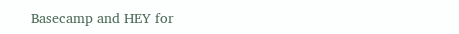Basecamp and HEY for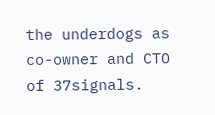the underdogs as co-owner and CTO of 37signals.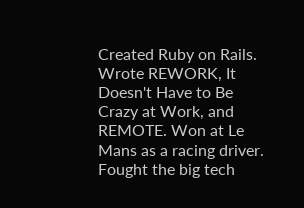Created Ruby on Rails. Wrote REWORK, It Doesn't Have to Be Crazy at Work, and REMOTE. Won at Le Mans as a racing driver. Fought the big tech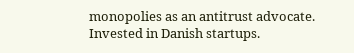monopolies as an antitrust advocate. Invested in Danish startups.